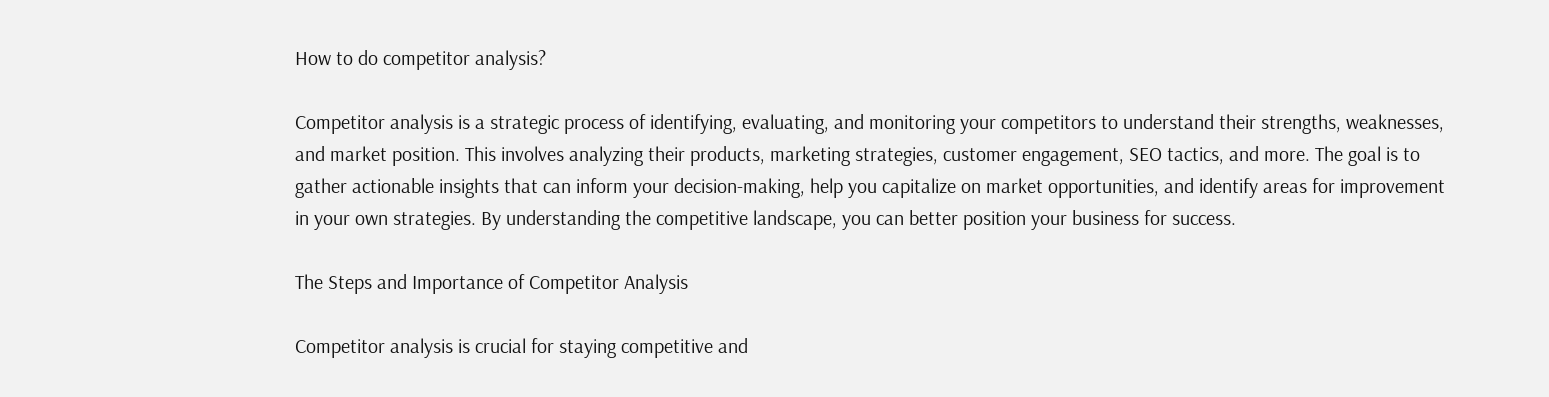How to do competitor analysis?

Competitor analysis is a strategic process of identifying, evaluating, and monitoring your competitors to understand their strengths, weaknesses, and market position. This involves analyzing their products, marketing strategies, customer engagement, SEO tactics, and more. The goal is to gather actionable insights that can inform your decision-making, help you capitalize on market opportunities, and identify areas for improvement in your own strategies. By understanding the competitive landscape, you can better position your business for success.

The Steps and Importance of Competitor Analysis

Competitor analysis is crucial for staying competitive and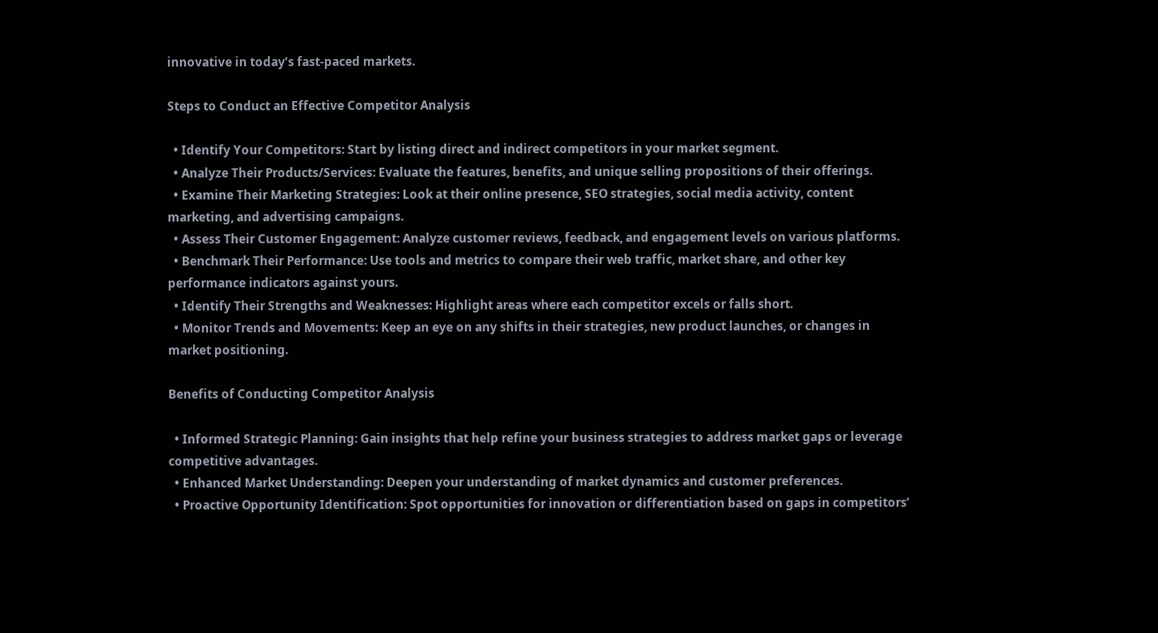innovative in today’s fast-paced markets.

Steps to Conduct an Effective Competitor Analysis

  • Identify Your Competitors: Start by listing direct and indirect competitors in your market segment.
  • Analyze Their Products/Services: Evaluate the features, benefits, and unique selling propositions of their offerings.
  • Examine Their Marketing Strategies: Look at their online presence, SEO strategies, social media activity, content marketing, and advertising campaigns.
  • Assess Their Customer Engagement: Analyze customer reviews, feedback, and engagement levels on various platforms.
  • Benchmark Their Performance: Use tools and metrics to compare their web traffic, market share, and other key performance indicators against yours.
  • Identify Their Strengths and Weaknesses: Highlight areas where each competitor excels or falls short.
  • Monitor Trends and Movements: Keep an eye on any shifts in their strategies, new product launches, or changes in market positioning.

Benefits of Conducting Competitor Analysis

  • Informed Strategic Planning: Gain insights that help refine your business strategies to address market gaps or leverage competitive advantages.
  • Enhanced Market Understanding: Deepen your understanding of market dynamics and customer preferences.
  • Proactive Opportunity Identification: Spot opportunities for innovation or differentiation based on gaps in competitors’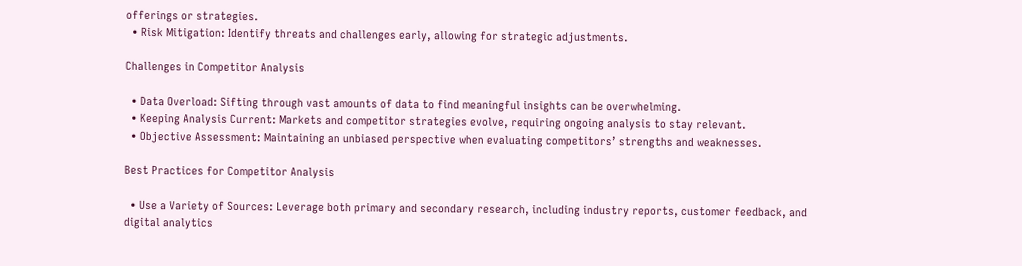offerings or strategies.
  • Risk Mitigation: Identify threats and challenges early, allowing for strategic adjustments.

Challenges in Competitor Analysis

  • Data Overload: Sifting through vast amounts of data to find meaningful insights can be overwhelming.
  • Keeping Analysis Current: Markets and competitor strategies evolve, requiring ongoing analysis to stay relevant.
  • Objective Assessment: Maintaining an unbiased perspective when evaluating competitors’ strengths and weaknesses.

Best Practices for Competitor Analysis

  • Use a Variety of Sources: Leverage both primary and secondary research, including industry reports, customer feedback, and digital analytics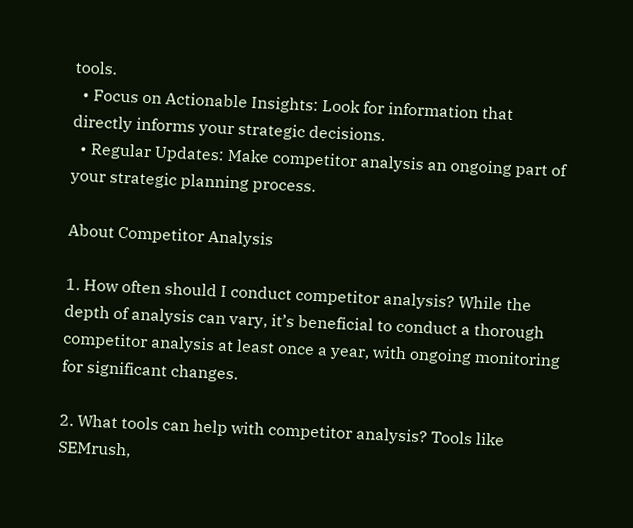tools.
  • Focus on Actionable Insights: Look for information that directly informs your strategic decisions.
  • Regular Updates: Make competitor analysis an ongoing part of your strategic planning process.

About Competitor Analysis

1. How often should I conduct competitor analysis? While the depth of analysis can vary, it’s beneficial to conduct a thorough competitor analysis at least once a year, with ongoing monitoring for significant changes.

2. What tools can help with competitor analysis? Tools like SEMrush,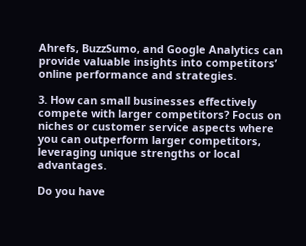Ahrefs, BuzzSumo, and Google Analytics can provide valuable insights into competitors’ online performance and strategies.

3. How can small businesses effectively compete with larger competitors? Focus on niches or customer service aspects where you can outperform larger competitors, leveraging unique strengths or local advantages.

Do you have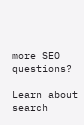more SEO questions?

Learn about search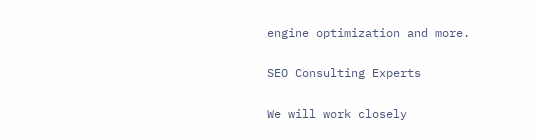engine optimization and more.

SEO Consulting Experts

We will work closely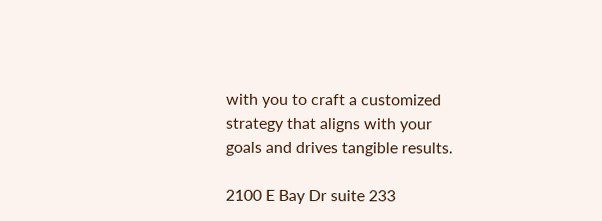with you to craft a customized strategy that aligns with your goals and drives tangible results.

2100 E Bay Dr suite 233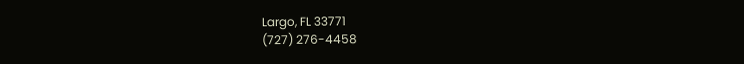Largo, FL 33771
(727) 276-4458